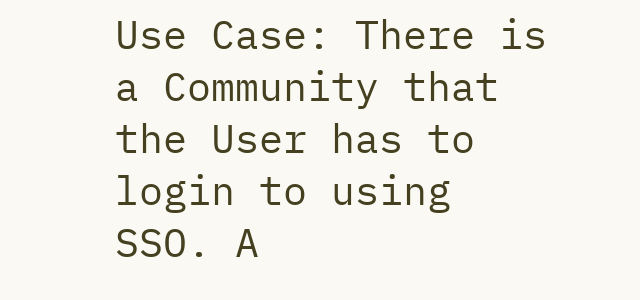Use Case: There is a Community that the User has to login to using SSO. A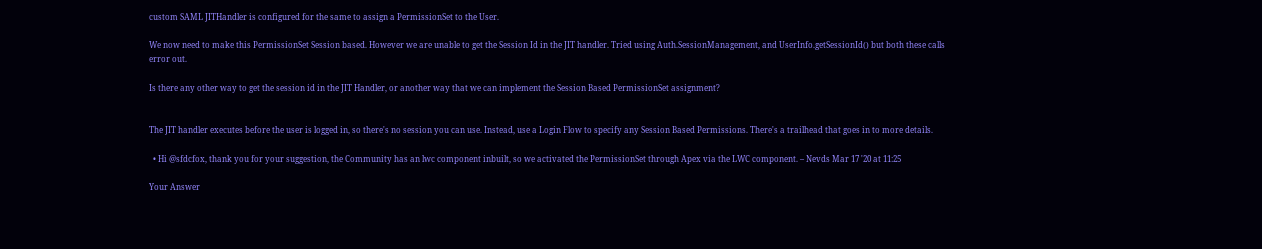custom SAML JITHandler is configured for the same to assign a PermissionSet to the User.

We now need to make this PermissionSet Session based. However we are unable to get the Session Id in the JIT handler. Tried using Auth.SessionManagement, and UserInfo.getSessionId() but both these calls error out.

Is there any other way to get the session id in the JIT Handler, or another way that we can implement the Session Based PermissionSet assignment?


The JIT handler executes before the user is logged in, so there's no session you can use. Instead, use a Login Flow to specify any Session Based Permissions. There's a trailhead that goes in to more details.

  • Hi @sfdcfox, thank you for your suggestion, the Community has an lwc component inbuilt, so we activated the PermissionSet through Apex via the LWC component. – Nevds Mar 17 '20 at 11:25

Your Answer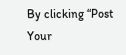By clicking “Post Your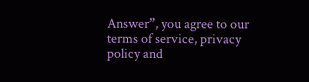Answer”, you agree to our terms of service, privacy policy and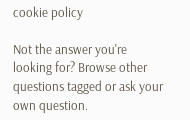cookie policy

Not the answer you're looking for? Browse other questions tagged or ask your own question.